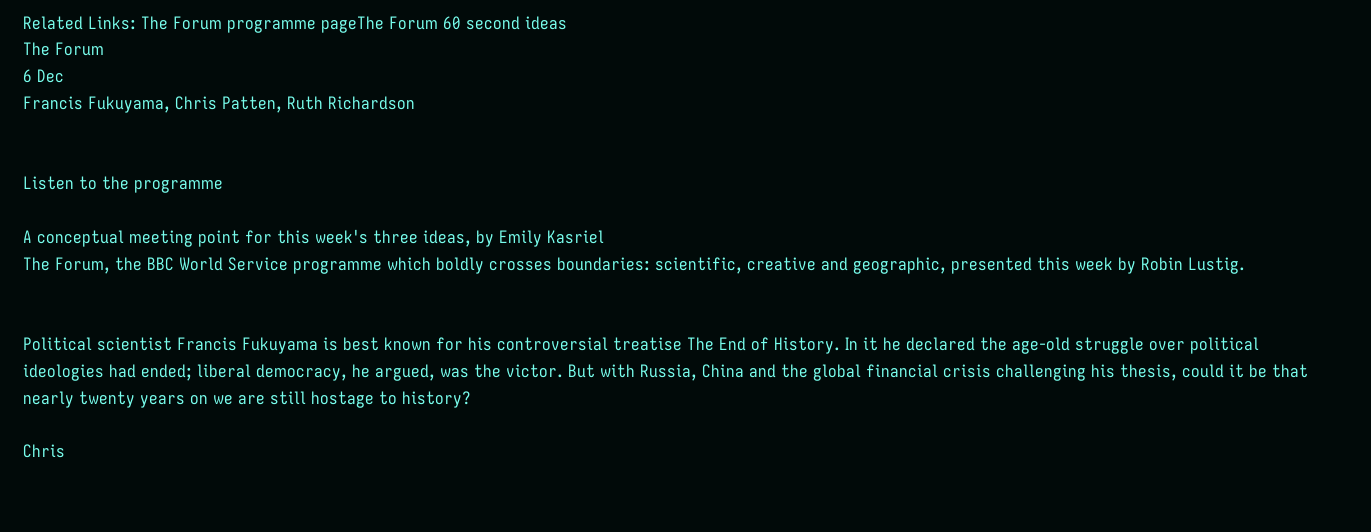Related Links: The Forum programme pageThe Forum 60 second ideas
The Forum
6 Dec
Francis Fukuyama, Chris Patten, Ruth Richardson


Listen to the programme

A conceptual meeting point for this week's three ideas, by Emily Kasriel
The Forum, the BBC World Service programme which boldly crosses boundaries: scientific, creative and geographic, presented this week by Robin Lustig.


Political scientist Francis Fukuyama is best known for his controversial treatise The End of History. In it he declared the age-old struggle over political ideologies had ended; liberal democracy, he argued, was the victor. But with Russia, China and the global financial crisis challenging his thesis, could it be that nearly twenty years on we are still hostage to history?

Chris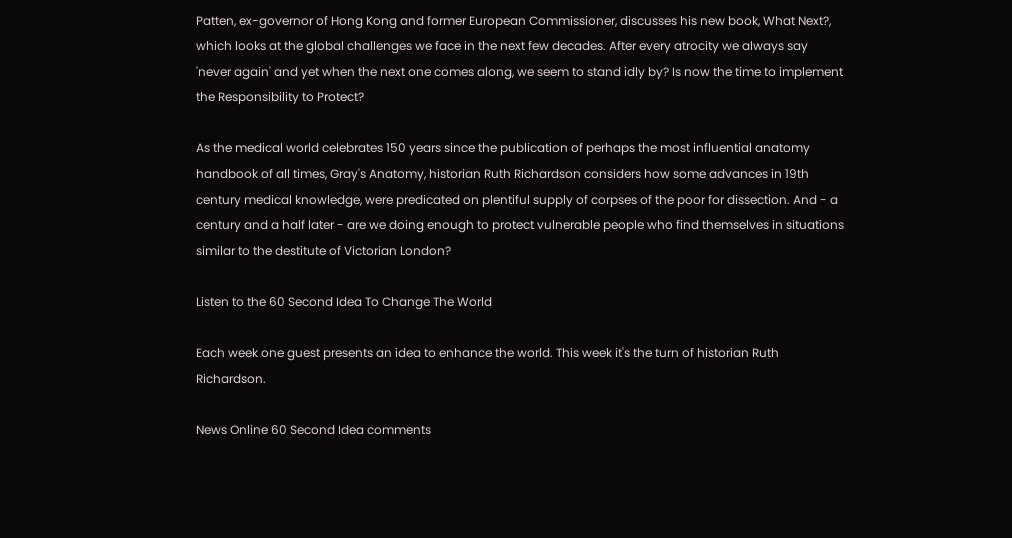Patten, ex-governor of Hong Kong and former European Commissioner, discusses his new book, What Next?, which looks at the global challenges we face in the next few decades. After every atrocity we always say 'never again' and yet when the next one comes along, we seem to stand idly by? Is now the time to implement the Responsibility to Protect?

As the medical world celebrates 150 years since the publication of perhaps the most influential anatomy handbook of all times, Gray's Anatomy, historian Ruth Richardson considers how some advances in 19th century medical knowledge, were predicated on plentiful supply of corpses of the poor for dissection. And - a century and a half later - are we doing enough to protect vulnerable people who find themselves in situations similar to the destitute of Victorian London?

Listen to the 60 Second Idea To Change The World

Each week one guest presents an idea to enhance the world. This week it's the turn of historian Ruth Richardson.

News Online 60 Second Idea comments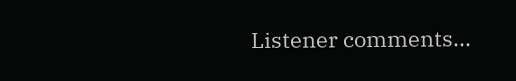Listener comments...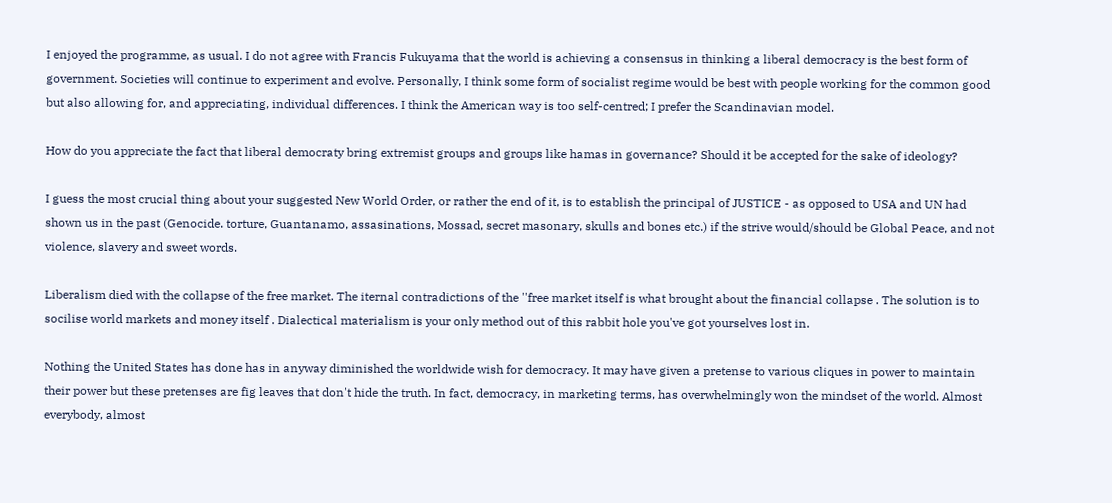I enjoyed the programme, as usual. I do not agree with Francis Fukuyama that the world is achieving a consensus in thinking a liberal democracy is the best form of government. Societies will continue to experiment and evolve. Personally, I think some form of socialist regime would be best with people working for the common good but also allowing for, and appreciating, individual differences. I think the American way is too self-centred; I prefer the Scandinavian model.

How do you appreciate the fact that liberal democraty bring extremist groups and groups like hamas in governance? Should it be accepted for the sake of ideology?

I guess the most crucial thing about your suggested New World Order, or rather the end of it, is to establish the principal of JUSTICE - as opposed to USA and UN had shown us in the past (Genocide. torture, Guantanamo, assasinations, Mossad, secret masonary, skulls and bones etc.) if the strive would/should be Global Peace, and not violence, slavery and sweet words.

Liberalism died with the collapse of the free market. The iternal contradictions of the ''free market itself is what brought about the financial collapse . The solution is to socilise world markets and money itself . Dialectical materialism is your only method out of this rabbit hole you've got yourselves lost in.

Nothing the United States has done has in anyway diminished the worldwide wish for democracy. It may have given a pretense to various cliques in power to maintain their power but these pretenses are fig leaves that don't hide the truth. In fact, democracy, in marketing terms, has overwhelmingly won the mindset of the world. Almost everybody, almost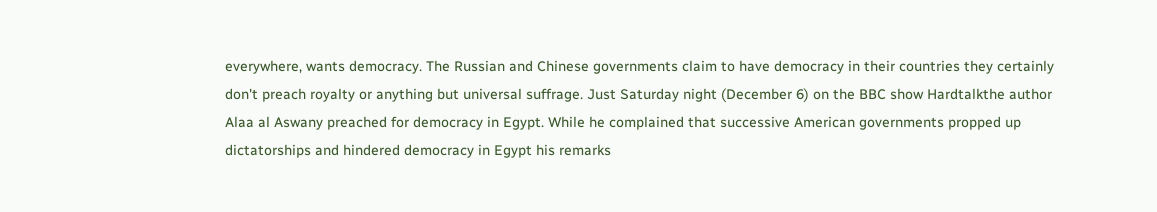everywhere, wants democracy. The Russian and Chinese governments claim to have democracy in their countries they certainly don't preach royalty or anything but universal suffrage. Just Saturday night (December 6) on the BBC show Hardtalkthe author Alaa al Aswany preached for democracy in Egypt. While he complained that successive American governments propped up dictatorships and hindered democracy in Egypt his remarks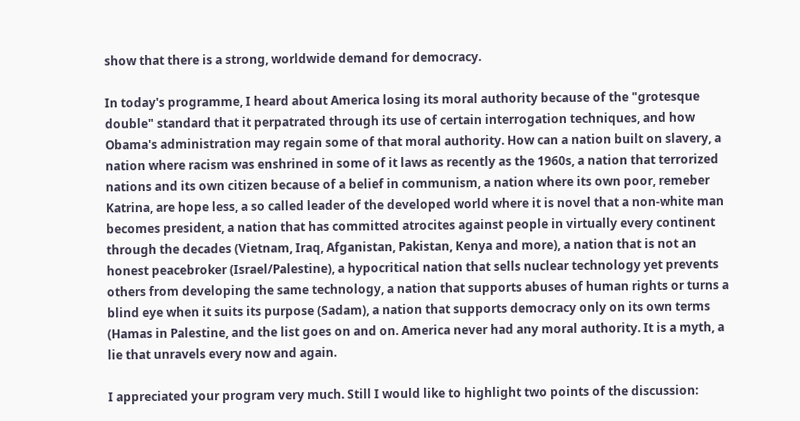show that there is a strong, worldwide demand for democracy.

In today's programme, I heard about America losing its moral authority because of the "grotesque double" standard that it perpatrated through its use of certain interrogation techniques, and how Obama's administration may regain some of that moral authority. How can a nation built on slavery, a nation where racism was enshrined in some of it laws as recently as the 1960s, a nation that terrorized nations and its own citizen because of a belief in communism, a nation where its own poor, remeber Katrina, are hope less, a so called leader of the developed world where it is novel that a non-white man becomes president, a nation that has committed atrocites against people in virtually every continent through the decades (Vietnam, Iraq, Afganistan, Pakistan, Kenya and more), a nation that is not an honest peacebroker (Israel/Palestine), a hypocritical nation that sells nuclear technology yet prevents others from developing the same technology, a nation that supports abuses of human rights or turns a blind eye when it suits its purpose (Sadam), a nation that supports democracy only on its own terms (Hamas in Palestine, and the list goes on and on. America never had any moral authority. It is a myth, a lie that unravels every now and again.

I appreciated your program very much. Still I would like to highlight two points of the discussion: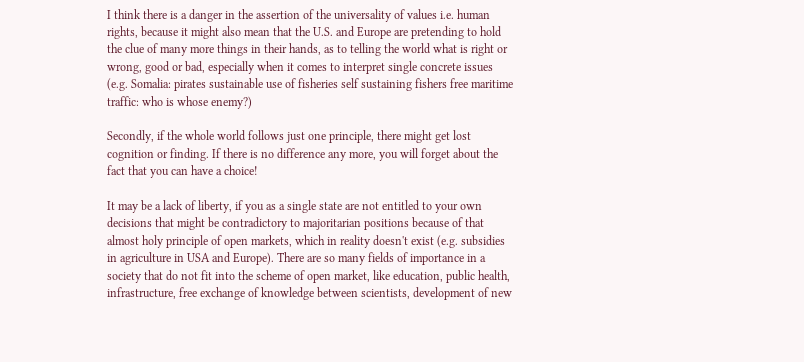I think there is a danger in the assertion of the universality of values i.e. human rights, because it might also mean that the U.S. and Europe are pretending to hold the clue of many more things in their hands, as to telling the world what is right or wrong, good or bad, especially when it comes to interpret single concrete issues (e.g. Somalia: pirates sustainable use of fisheries self sustaining fishers free maritime traffic: who is whose enemy?)

Secondly, if the whole world follows just one principle, there might get lost cognition or finding. If there is no difference any more, you will forget about the fact that you can have a choice!

It may be a lack of liberty, if you as a single state are not entitled to your own decisions that might be contradictory to majoritarian positions because of that almost holy principle of open markets, which in reality doesn't exist (e.g. subsidies in agriculture in USA and Europe). There are so many fields of importance in a society that do not fit into the scheme of open market, like education, public health, infrastructure, free exchange of knowledge between scientists, development of new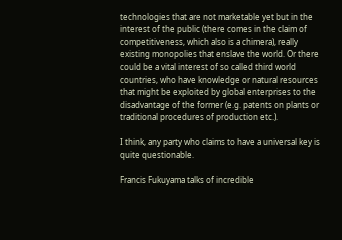technologies that are not marketable yet but in the interest of the public (there comes in the claim of competitiveness, which also is a chimera), really existing monopolies that enslave the world. Or there could be a vital interest of so called third world countries, who have knowledge or natural resources that might be exploited by global enterprises to the disadvantage of the former (e.g. patents on plants or traditional procedures of production etc.).

I think, any party who claims to have a universal key is quite questionable.

Francis Fukuyama talks of incredible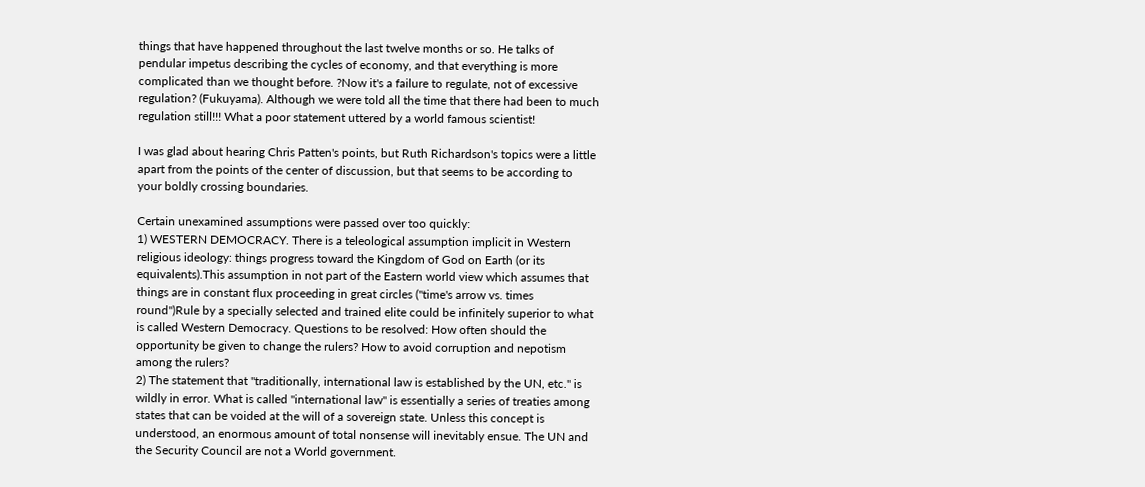things that have happened throughout the last twelve months or so. He talks of pendular impetus describing the cycles of economy, and that everything is more complicated than we thought before. ?Now it's a failure to regulate, not of excessive regulation? (Fukuyama). Although we were told all the time that there had been to much regulation still!!! What a poor statement uttered by a world famous scientist!

I was glad about hearing Chris Patten's points, but Ruth Richardson's topics were a little apart from the points of the center of discussion, but that seems to be according to your boldly crossing boundaries.

Certain unexamined assumptions were passed over too quickly:
1) WESTERN DEMOCRACY. There is a teleological assumption implicit in Western religious ideology: things progress toward the Kingdom of God on Earth (or its equivalents).This assumption in not part of the Eastern world view which assumes that things are in constant flux proceeding in great circles ("time's arrow vs. times round")Rule by a specially selected and trained elite could be infinitely superior to what is called Western Democracy. Questions to be resolved: How often should the opportunity be given to change the rulers? How to avoid corruption and nepotism among the rulers?
2) The statement that "traditionally, international law is established by the UN, etc." is wildly in error. What is called "international law" is essentially a series of treaties among states that can be voided at the will of a sovereign state. Unless this concept is understood, an enormous amount of total nonsense will inevitably ensue. The UN and the Security Council are not a World government.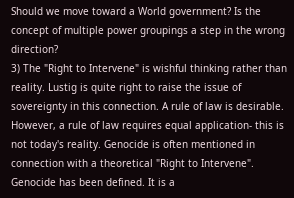Should we move toward a World government? Is the concept of multiple power groupings a step in the wrong direction?
3) The "Right to Intervene" is wishful thinking rather than reality. Lustig is quite right to raise the issue of sovereignty in this connection. A rule of law is desirable. However, a rule of law requires equal application- this is not today's reality. Genocide is often mentioned in connection with a theoretical "Right to Intervene". Genocide has been defined. It is a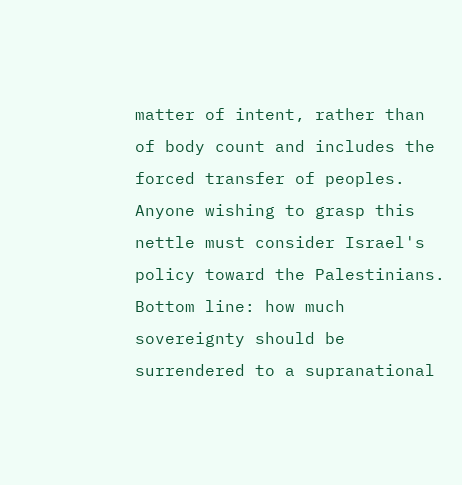matter of intent, rather than of body count and includes the forced transfer of peoples. Anyone wishing to grasp this nettle must consider Israel's policy toward the Palestinians.
Bottom line: how much sovereignty should be surrendered to a supranational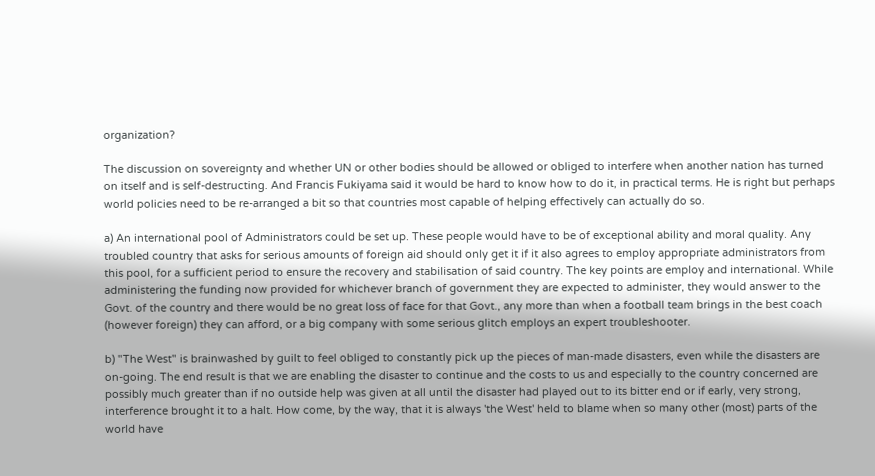organization?

The discussion on sovereignty and whether UN or other bodies should be allowed or obliged to interfere when another nation has turned on itself and is self-destructing. And Francis Fukiyama said it would be hard to know how to do it, in practical terms. He is right but perhaps world policies need to be re-arranged a bit so that countries most capable of helping effectively can actually do so.

a) An international pool of Administrators could be set up. These people would have to be of exceptional ability and moral quality. Any troubled country that asks for serious amounts of foreign aid should only get it if it also agrees to employ appropriate administrators from this pool, for a sufficient period to ensure the recovery and stabilisation of said country. The key points are employ and international. While administering the funding now provided for whichever branch of government they are expected to administer, they would answer to the Govt. of the country and there would be no great loss of face for that Govt., any more than when a football team brings in the best coach (however foreign) they can afford, or a big company with some serious glitch employs an expert troubleshooter.

b) "The West" is brainwashed by guilt to feel obliged to constantly pick up the pieces of man-made disasters, even while the disasters are on-going. The end result is that we are enabling the disaster to continue and the costs to us and especially to the country concerned are possibly much greater than if no outside help was given at all until the disaster had played out to its bitter end or if early, very strong, interference brought it to a halt. How come, by the way, that it is always 'the West' held to blame when so many other (most) parts of the world have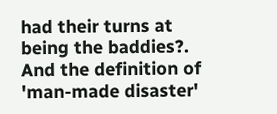had their turns at being the baddies?. And the definition of
'man-made disaster'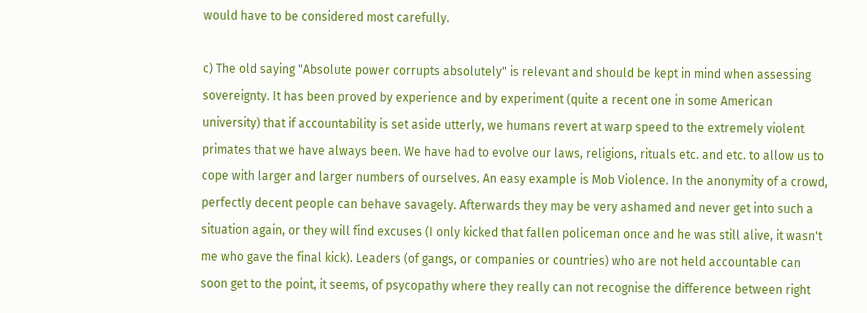would have to be considered most carefully.

c) The old saying "Absolute power corrupts absolutely" is relevant and should be kept in mind when assessing sovereignty. It has been proved by experience and by experiment (quite a recent one in some American university) that if accountability is set aside utterly, we humans revert at warp speed to the extremely violent primates that we have always been. We have had to evolve our laws, religions, rituals etc. and etc. to allow us to cope with larger and larger numbers of ourselves. An easy example is Mob Violence. In the anonymity of a crowd, perfectly decent people can behave savagely. Afterwards they may be very ashamed and never get into such a situation again, or they will find excuses (I only kicked that fallen policeman once and he was still alive, it wasn't me who gave the final kick). Leaders (of gangs, or companies or countries) who are not held accountable can soon get to the point, it seems, of psycopathy where they really can not recognise the difference between right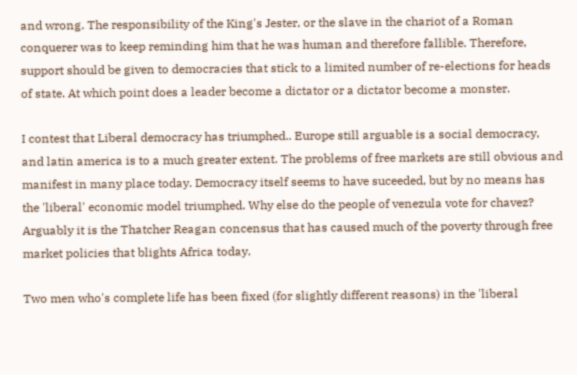and wrong. The responsibility of the King's Jester, or the slave in the chariot of a Roman conquerer was to keep reminding him that he was human and therefore fallible. Therefore, support should be given to democracies that stick to a limited number of re-elections for heads of state. At which point does a leader become a dictator or a dictator become a monster.

I contest that Liberal democracy has triumphed.. Europe still arguable is a social democracy, and latin america is to a much greater extent. The problems of free markets are still obvious and manifest in many place today. Democracy itself seems to have suceeded, but by no means has the 'liberal' economic model triumphed. Why else do the people of venezula vote for chavez? Arguably it is the Thatcher Reagan concensus that has caused much of the poverty through free market policies that blights Africa today.

Two men who's complete life has been fixed (for slightly different reasons) in the 'liberal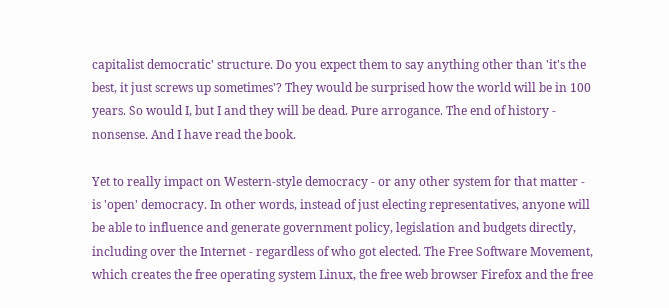capitalist democratic' structure. Do you expect them to say anything other than 'it's the best, it just screws up sometimes'? They would be surprised how the world will be in 100 years. So would I, but I and they will be dead. Pure arrogance. The end of history - nonsense. And I have read the book.

Yet to really impact on Western-style democracy - or any other system for that matter - is 'open' democracy. In other words, instead of just electing representatives, anyone will be able to influence and generate government policy, legislation and budgets directly, including over the Internet - regardless of who got elected. The Free Software Movement, which creates the free operating system Linux, the free web browser Firefox and the free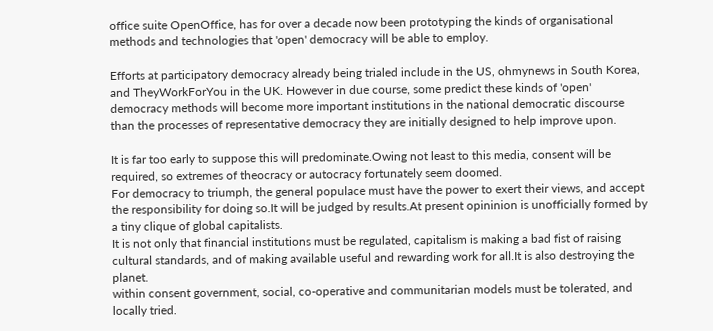office suite OpenOffice, has for over a decade now been prototyping the kinds of organisational methods and technologies that 'open' democracy will be able to employ.

Efforts at participatory democracy already being trialed include in the US, ohmynews in South Korea, and TheyWorkForYou in the UK. However in due course, some predict these kinds of 'open' democracy methods will become more important institutions in the national democratic discourse than the processes of representative democracy they are initially designed to help improve upon.

It is far too early to suppose this will predominate.Owing not least to this media, consent will be required, so extremes of theocracy or autocracy fortunately seem doomed.
For democracy to triumph, the general populace must have the power to exert their views, and accept the responsibility for doing so.It will be judged by results.At present opininion is unofficially formed by a tiny clique of global capitalists.
It is not only that financial institutions must be regulated, capitalism is making a bad fist of raising cultural standards, and of making available useful and rewarding work for all.It is also destroying the planet.
within consent government, social, co-operative and communitarian models must be tolerated, and locally tried.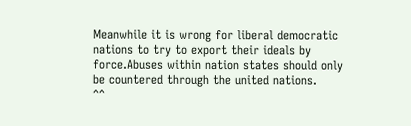Meanwhile it is wrong for liberal democratic nations to try to export their ideals by force.Abuses within nation states should only be countered through the united nations.
^^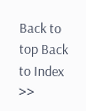Back to top Back to Index >>